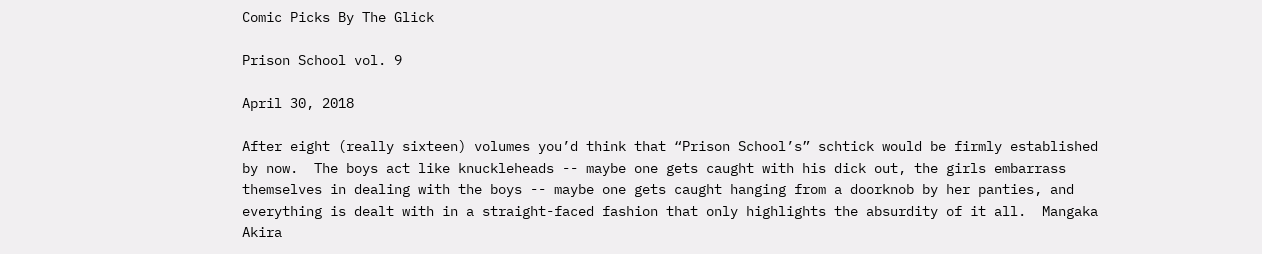Comic Picks By The Glick

Prison School vol. 9

April 30, 2018

After eight (really sixteen) volumes you’d think that “Prison School’s” schtick would be firmly established by now.  The boys act like knuckleheads -- maybe one gets caught with his dick out, the girls embarrass themselves in dealing with the boys -- maybe one gets caught hanging from a doorknob by her panties, and everything is dealt with in a straight-faced fashion that only highlights the absurdity of it all.  Mangaka Akira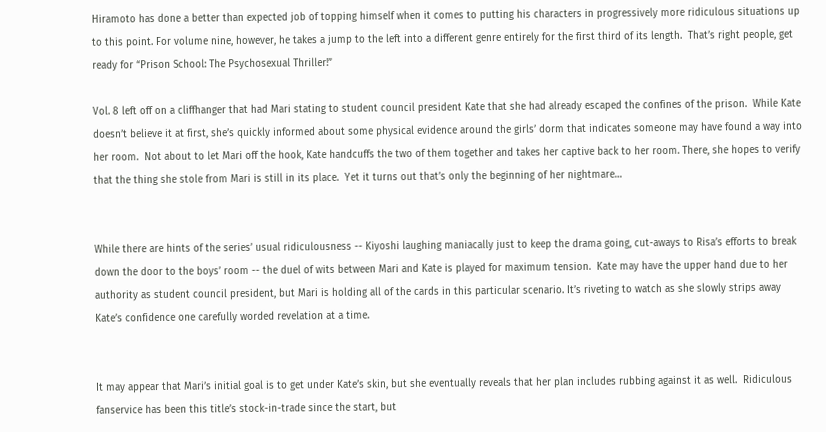Hiramoto has done a better than expected job of topping himself when it comes to putting his characters in progressively more ridiculous situations up to this point. For volume nine, however, he takes a jump to the left into a different genre entirely for the first third of its length.  That’s right people, get ready for “Prison School: The Psychosexual Thriller!”

Vol. 8 left off on a cliffhanger that had Mari stating to student council president Kate that she had already escaped the confines of the prison.  While Kate doesn’t believe it at first, she’s quickly informed about some physical evidence around the girls’ dorm that indicates someone may have found a way into her room.  Not about to let Mari off the hook, Kate handcuffs the two of them together and takes her captive back to her room. There, she hopes to verify that the thing she stole from Mari is still in its place.  Yet it turns out that’s only the beginning of her nightmare…


While there are hints of the series’ usual ridiculousness -- Kiyoshi laughing maniacally just to keep the drama going, cut-aways to Risa’s efforts to break down the door to the boys’ room -- the duel of wits between Mari and Kate is played for maximum tension.  Kate may have the upper hand due to her authority as student council president, but Mari is holding all of the cards in this particular scenario. It’s riveting to watch as she slowly strips away Kate’s confidence one carefully worded revelation at a time.


It may appear that Mari’s initial goal is to get under Kate’s skin, but she eventually reveals that her plan includes rubbing against it as well.  Ridiculous fanservice has been this title’s stock-in-trade since the start, but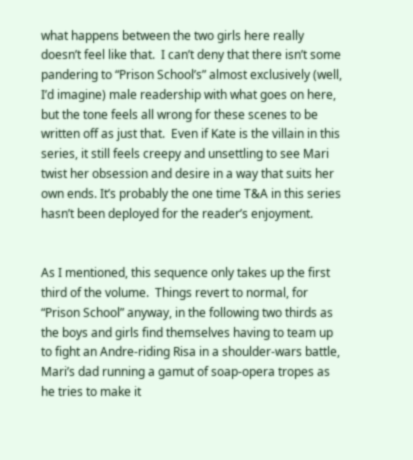what happens between the two girls here really doesn’t feel like that.  I can’t deny that there isn’t some pandering to “Prison School’s” almost exclusively (well, I’d imagine) male readership with what goes on here, but the tone feels all wrong for these scenes to be written off as just that.  Even if Kate is the villain in this series, it still feels creepy and unsettling to see Mari twist her obsession and desire in a way that suits her own ends. It’s probably the one time T&A in this series hasn’t been deployed for the reader’s enjoyment.


As I mentioned, this sequence only takes up the first third of the volume.  Things revert to normal, for “Prison School” anyway, in the following two thirds as the boys and girls find themselves having to team up to fight an Andre-riding Risa in a shoulder-wars battle, Mari’s dad running a gamut of soap-opera tropes as he tries to make it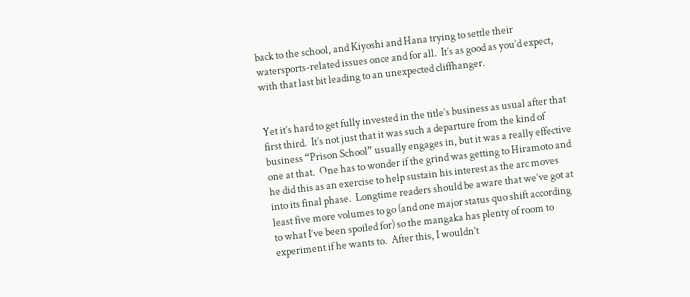back to the school, and Kiyoshi and Hana trying to settle their watersports-related issues once and for all.  It’s as good as you’d expect, with that last bit leading to an unexpected cliffhanger.


Yet it’s hard to get fully invested in the title’s business as usual after that first third.  It’s not just that it was such a departure from the kind of business “Prison School” usually engages in, but it was a really effective one at that.  One has to wonder if the grind was getting to Hiramoto and he did this as an exercise to help sustain his interest as the arc moves into its final phase.  Longtime readers should be aware that we’ve got at least five more volumes to go (and one major status quo shift according to what I’ve been spoiled for) so the mangaka has plenty of room to experiment if he wants to.  After this, I wouldn’t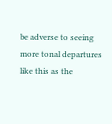be adverse to seeing more tonal departures like this as the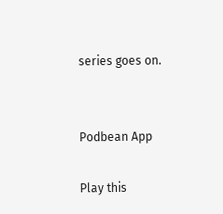series goes on.


Podbean App

Play this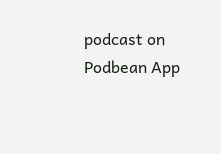podcast on Podbean App